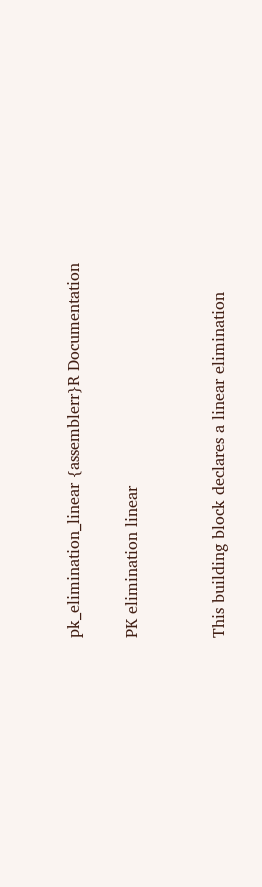pk_elimination_linear {assemblerr}R Documentation

PK elimination linear


This building block declares a linear elimination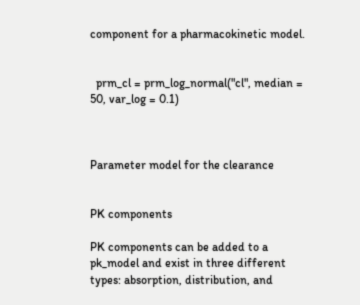component for a pharmacokinetic model.


  prm_cl = prm_log_normal("cl", median = 50, var_log = 0.1)



Parameter model for the clearance


PK components

PK components can be added to a pk_model and exist in three different types: absorption, distribution, and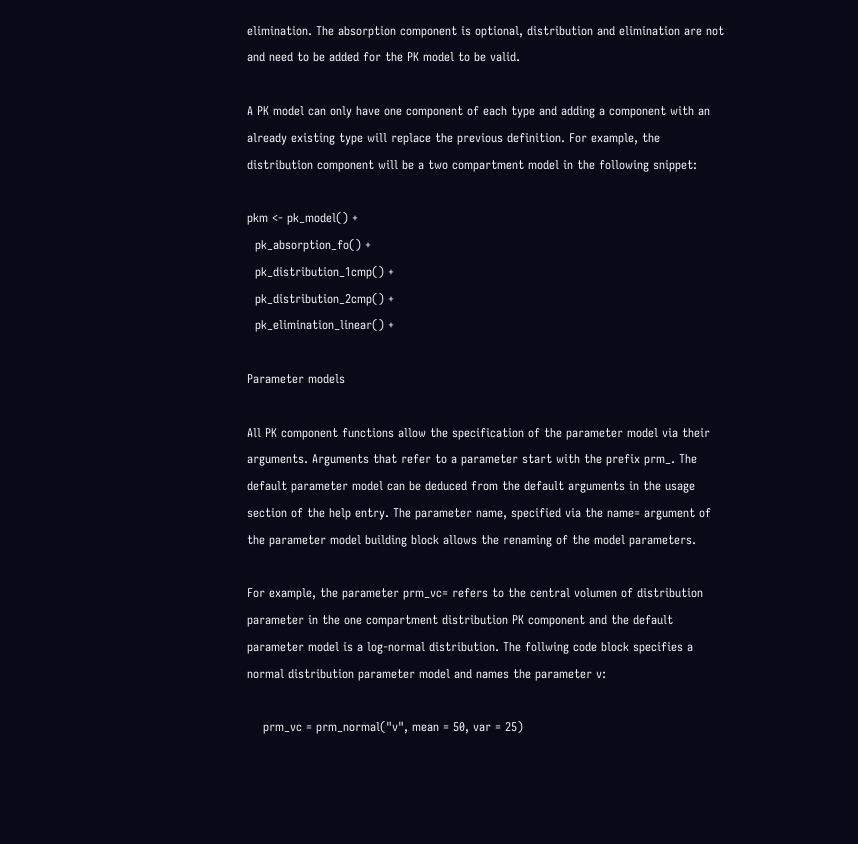elimination. The absorption component is optional, distribution and elimination are not and need to be added for the PK model to be valid.

A PK model can only have one component of each type and adding a component with an already existing type will replace the previous definition. For example, the distribution component will be a two compartment model in the following snippet:

pkm <- pk_model() +
  pk_absorption_fo() +
  pk_distribution_1cmp() +
  pk_distribution_2cmp() +
  pk_elimination_linear() +

Parameter models

All PK component functions allow the specification of the parameter model via their arguments. Arguments that refer to a parameter start with the prefix prm_. The default parameter model can be deduced from the default arguments in the usage section of the help entry. The parameter name, specified via the name= argument of the parameter model building block allows the renaming of the model parameters.

For example, the parameter prm_vc= refers to the central volumen of distribution parameter in the one compartment distribution PK component and the default parameter model is a log-normal distribution. The follwing code block specifies a normal distribution parameter model and names the parameter v:

    prm_vc = prm_normal("v", mean = 50, var = 25)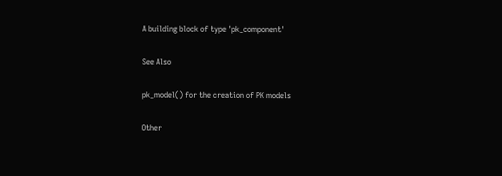A building block of type 'pk_component'

See Also

pk_model() for the creation of PK models

Other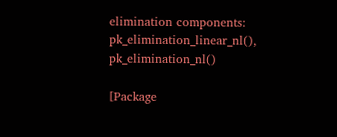elimination components: pk_elimination_linear_nl(), pk_elimination_nl()

[Package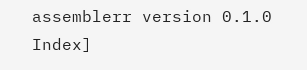assemblerr version 0.1.0 Index]